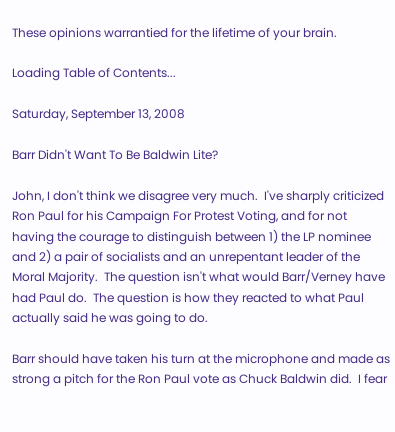These opinions warrantied for the lifetime of your brain.

Loading Table of Contents...

Saturday, September 13, 2008

Barr Didn't Want To Be Baldwin Lite?

John, I don't think we disagree very much.  I've sharply criticized Ron Paul for his Campaign For Protest Voting, and for not having the courage to distinguish between 1) the LP nominee and 2) a pair of socialists and an unrepentant leader of the Moral Majority.  The question isn't what would Barr/Verney have had Paul do.  The question is how they reacted to what Paul actually said he was going to do.

Barr should have taken his turn at the microphone and made as strong a pitch for the Ron Paul vote as Chuck Baldwin did.  I fear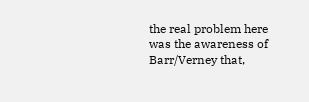the real problem here was the awareness of Barr/Verney that,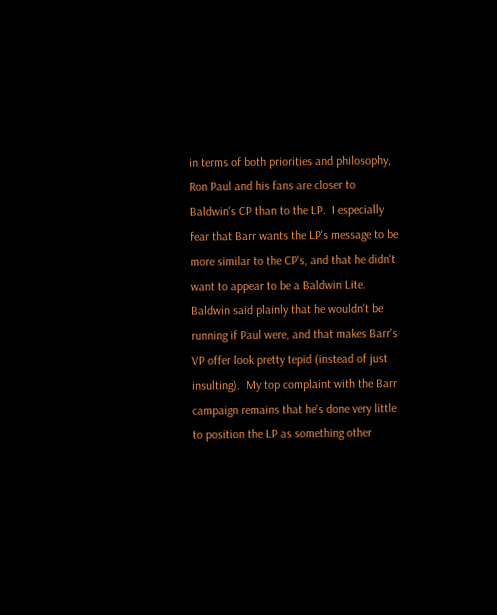in terms of both priorities and philosophy, Ron Paul and his fans are closer to Baldwin's CP than to the LP.  I especially fear that Barr wants the LP's message to be more similar to the CP's, and that he didn't want to appear to be a Baldwin Lite.  Baldwin said plainly that he wouldn't be running if Paul were, and that makes Barr's VP offer look pretty tepid (instead of just insulting).  My top complaint with the Barr campaign remains that he's done very little to position the LP as something other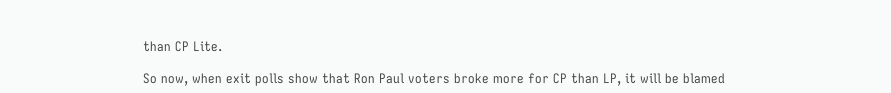than CP Lite.

So now, when exit polls show that Ron Paul voters broke more for CP than LP, it will be blamed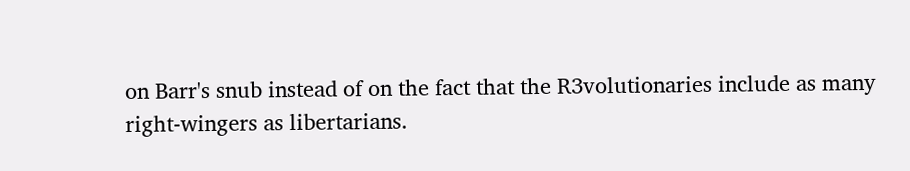on Barr's snub instead of on the fact that the R3volutionaries include as many right-wingers as libertarians.